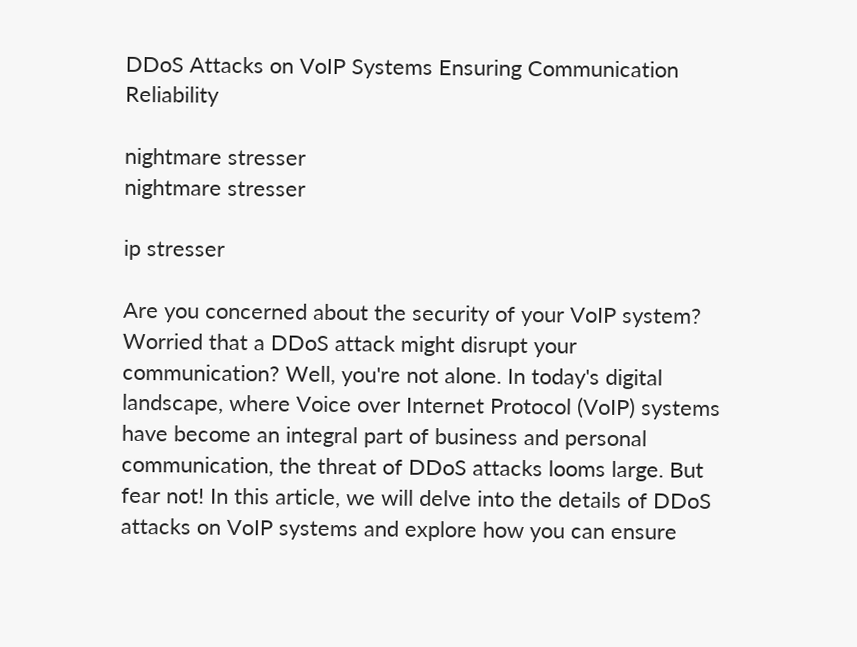DDoS Attacks on VoIP Systems Ensuring Communication Reliability

nightmare stresser
nightmare stresser

ip stresser

Are you concerned about the security of your VoIP system? Worried that a DDoS attack might disrupt your communication? Well, you're not alone. In today's digital landscape, where Voice over Internet Protocol (VoIP) systems have become an integral part of business and personal communication, the threat of DDoS attacks looms large. But fear not! In this article, we will delve into the details of DDoS attacks on VoIP systems and explore how you can ensure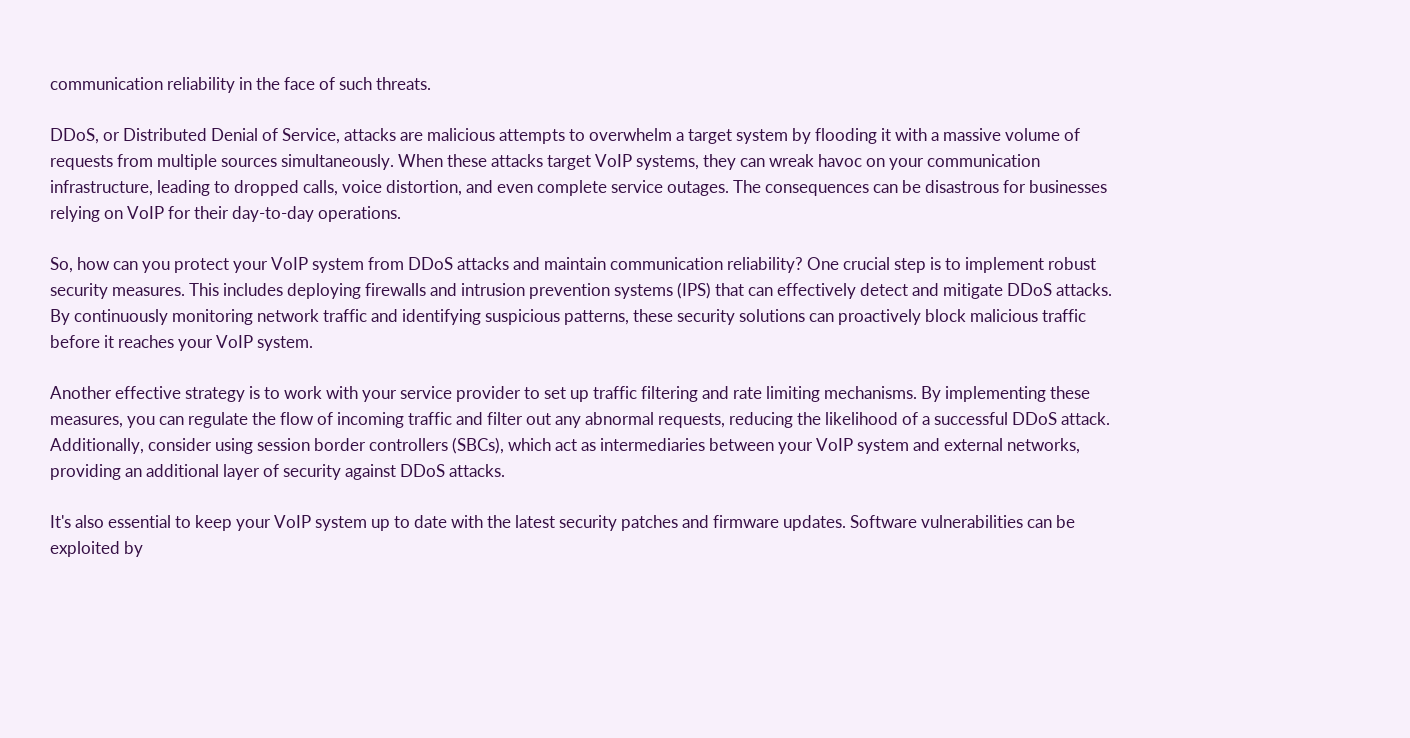communication reliability in the face of such threats.

DDoS, or Distributed Denial of Service, attacks are malicious attempts to overwhelm a target system by flooding it with a massive volume of requests from multiple sources simultaneously. When these attacks target VoIP systems, they can wreak havoc on your communication infrastructure, leading to dropped calls, voice distortion, and even complete service outages. The consequences can be disastrous for businesses relying on VoIP for their day-to-day operations.

So, how can you protect your VoIP system from DDoS attacks and maintain communication reliability? One crucial step is to implement robust security measures. This includes deploying firewalls and intrusion prevention systems (IPS) that can effectively detect and mitigate DDoS attacks. By continuously monitoring network traffic and identifying suspicious patterns, these security solutions can proactively block malicious traffic before it reaches your VoIP system.

Another effective strategy is to work with your service provider to set up traffic filtering and rate limiting mechanisms. By implementing these measures, you can regulate the flow of incoming traffic and filter out any abnormal requests, reducing the likelihood of a successful DDoS attack. Additionally, consider using session border controllers (SBCs), which act as intermediaries between your VoIP system and external networks, providing an additional layer of security against DDoS attacks.

It's also essential to keep your VoIP system up to date with the latest security patches and firmware updates. Software vulnerabilities can be exploited by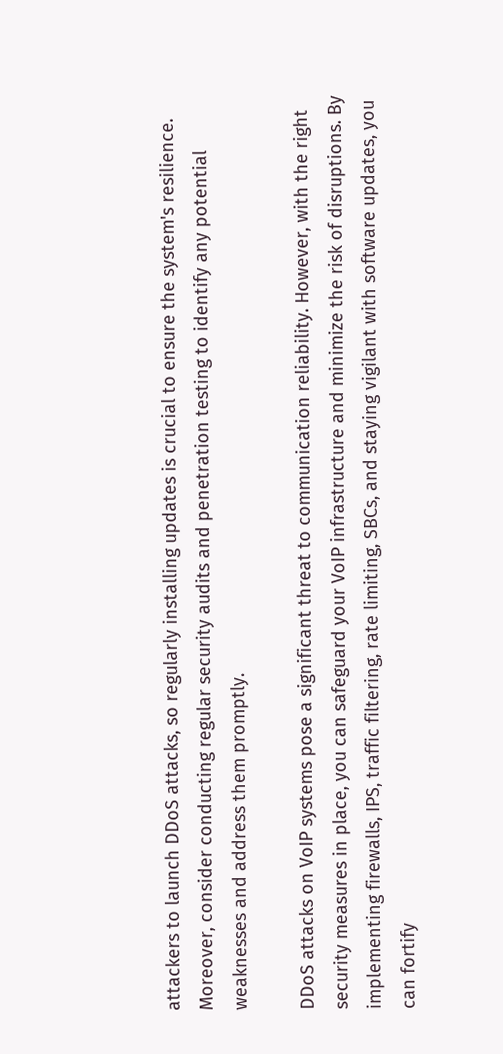attackers to launch DDoS attacks, so regularly installing updates is crucial to ensure the system's resilience. Moreover, consider conducting regular security audits and penetration testing to identify any potential weaknesses and address them promptly.

DDoS attacks on VoIP systems pose a significant threat to communication reliability. However, with the right security measures in place, you can safeguard your VoIP infrastructure and minimize the risk of disruptions. By implementing firewalls, IPS, traffic filtering, rate limiting, SBCs, and staying vigilant with software updates, you can fortify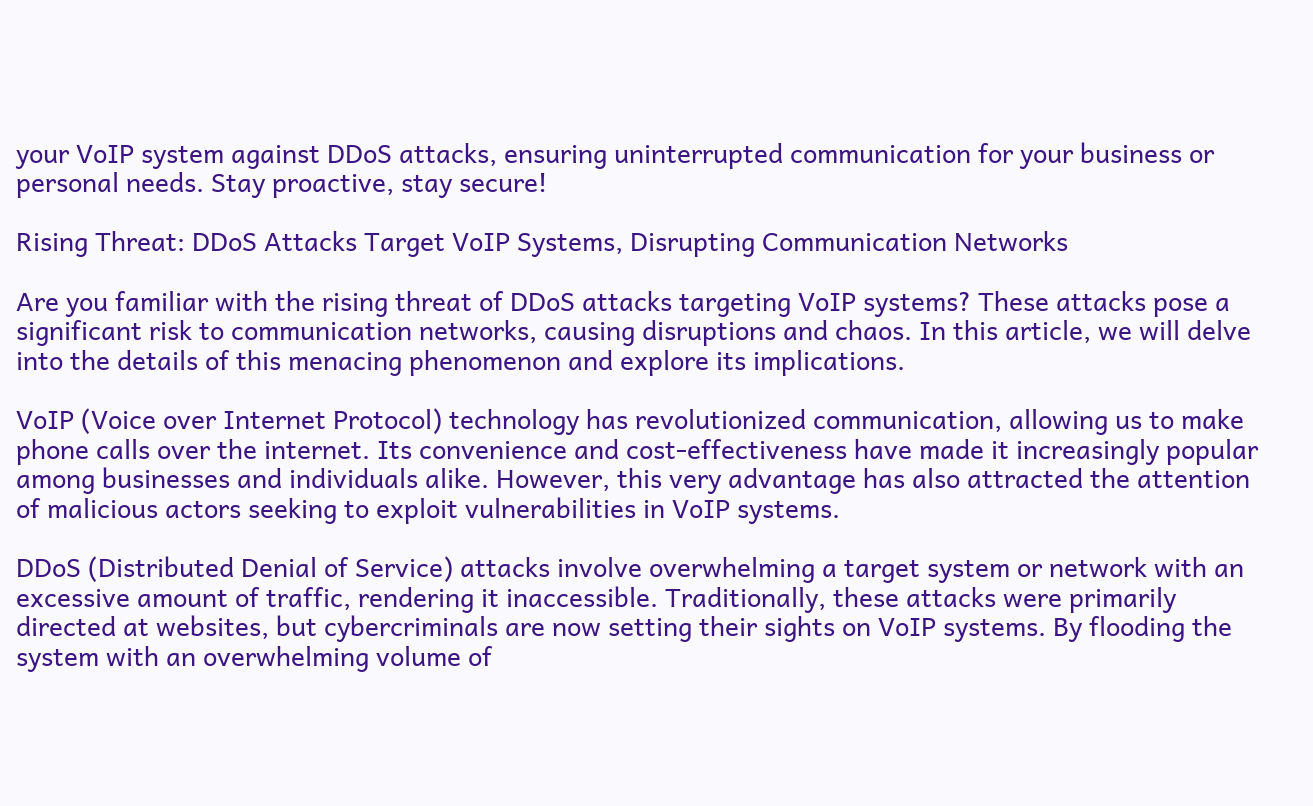your VoIP system against DDoS attacks, ensuring uninterrupted communication for your business or personal needs. Stay proactive, stay secure!

Rising Threat: DDoS Attacks Target VoIP Systems, Disrupting Communication Networks

Are you familiar with the rising threat of DDoS attacks targeting VoIP systems? These attacks pose a significant risk to communication networks, causing disruptions and chaos. In this article, we will delve into the details of this menacing phenomenon and explore its implications.

VoIP (Voice over Internet Protocol) technology has revolutionized communication, allowing us to make phone calls over the internet. Its convenience and cost-effectiveness have made it increasingly popular among businesses and individuals alike. However, this very advantage has also attracted the attention of malicious actors seeking to exploit vulnerabilities in VoIP systems.

DDoS (Distributed Denial of Service) attacks involve overwhelming a target system or network with an excessive amount of traffic, rendering it inaccessible. Traditionally, these attacks were primarily directed at websites, but cybercriminals are now setting their sights on VoIP systems. By flooding the system with an overwhelming volume of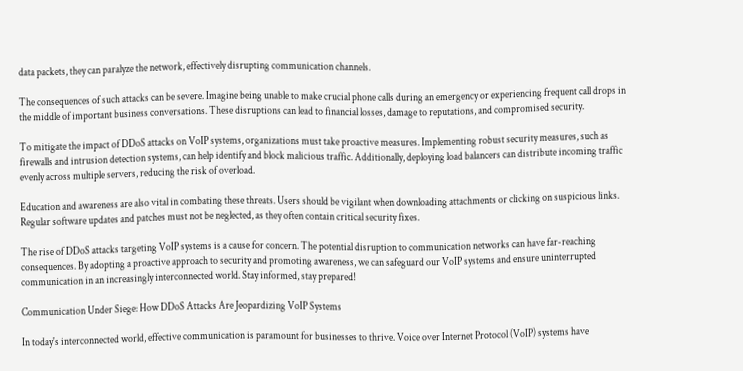data packets, they can paralyze the network, effectively disrupting communication channels.

The consequences of such attacks can be severe. Imagine being unable to make crucial phone calls during an emergency or experiencing frequent call drops in the middle of important business conversations. These disruptions can lead to financial losses, damage to reputations, and compromised security.

To mitigate the impact of DDoS attacks on VoIP systems, organizations must take proactive measures. Implementing robust security measures, such as firewalls and intrusion detection systems, can help identify and block malicious traffic. Additionally, deploying load balancers can distribute incoming traffic evenly across multiple servers, reducing the risk of overload.

Education and awareness are also vital in combating these threats. Users should be vigilant when downloading attachments or clicking on suspicious links. Regular software updates and patches must not be neglected, as they often contain critical security fixes.

The rise of DDoS attacks targeting VoIP systems is a cause for concern. The potential disruption to communication networks can have far-reaching consequences. By adopting a proactive approach to security and promoting awareness, we can safeguard our VoIP systems and ensure uninterrupted communication in an increasingly interconnected world. Stay informed, stay prepared!

Communication Under Siege: How DDoS Attacks Are Jeopardizing VoIP Systems

In today's interconnected world, effective communication is paramount for businesses to thrive. Voice over Internet Protocol (VoIP) systems have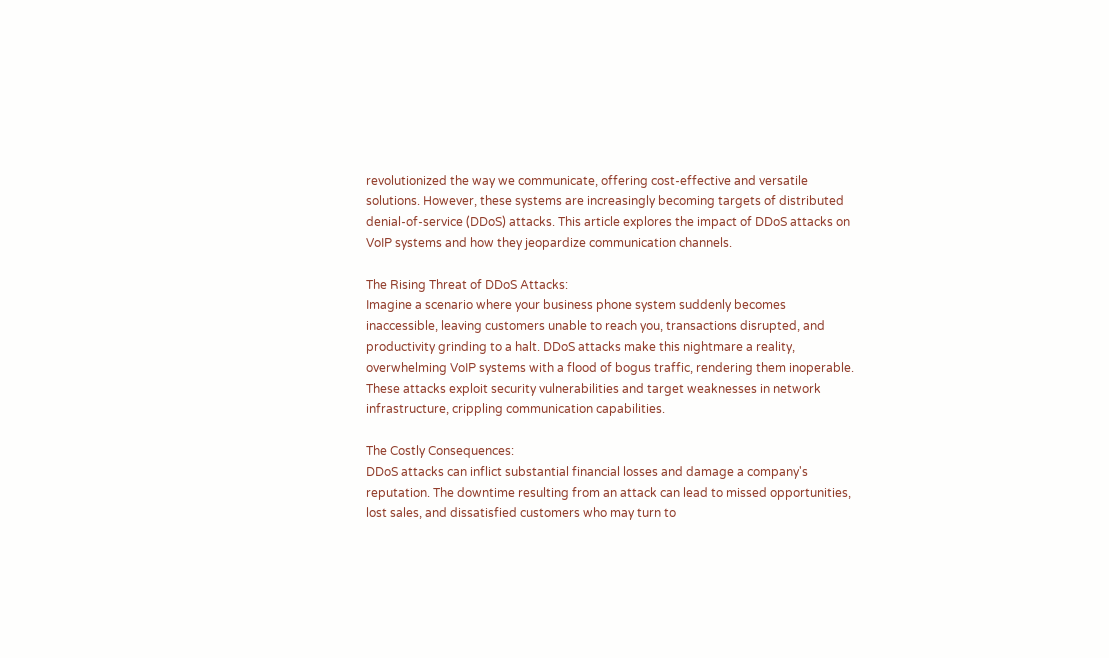revolutionized the way we communicate, offering cost-effective and versatile solutions. However, these systems are increasingly becoming targets of distributed denial-of-service (DDoS) attacks. This article explores the impact of DDoS attacks on VoIP systems and how they jeopardize communication channels.

The Rising Threat of DDoS Attacks:
Imagine a scenario where your business phone system suddenly becomes inaccessible, leaving customers unable to reach you, transactions disrupted, and productivity grinding to a halt. DDoS attacks make this nightmare a reality, overwhelming VoIP systems with a flood of bogus traffic, rendering them inoperable. These attacks exploit security vulnerabilities and target weaknesses in network infrastructure, crippling communication capabilities.

The Costly Consequences:
DDoS attacks can inflict substantial financial losses and damage a company's reputation. The downtime resulting from an attack can lead to missed opportunities, lost sales, and dissatisfied customers who may turn to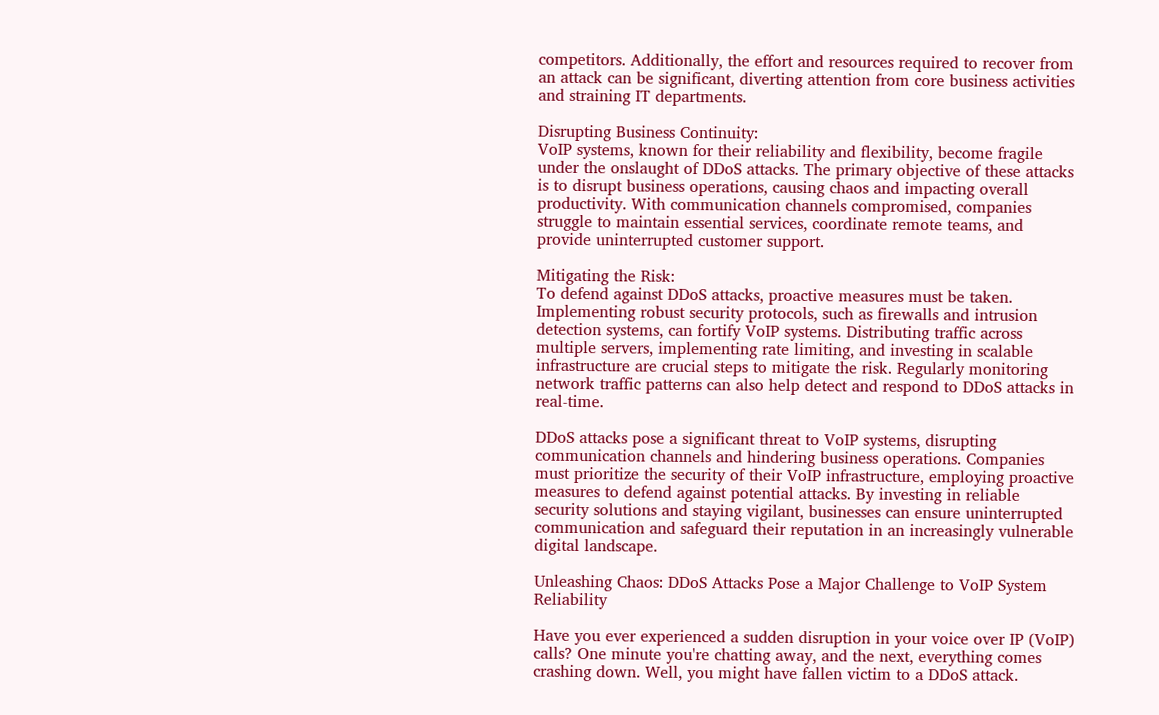competitors. Additionally, the effort and resources required to recover from an attack can be significant, diverting attention from core business activities and straining IT departments.

Disrupting Business Continuity:
VoIP systems, known for their reliability and flexibility, become fragile under the onslaught of DDoS attacks. The primary objective of these attacks is to disrupt business operations, causing chaos and impacting overall productivity. With communication channels compromised, companies struggle to maintain essential services, coordinate remote teams, and provide uninterrupted customer support.

Mitigating the Risk:
To defend against DDoS attacks, proactive measures must be taken. Implementing robust security protocols, such as firewalls and intrusion detection systems, can fortify VoIP systems. Distributing traffic across multiple servers, implementing rate limiting, and investing in scalable infrastructure are crucial steps to mitigate the risk. Regularly monitoring network traffic patterns can also help detect and respond to DDoS attacks in real-time.

DDoS attacks pose a significant threat to VoIP systems, disrupting communication channels and hindering business operations. Companies must prioritize the security of their VoIP infrastructure, employing proactive measures to defend against potential attacks. By investing in reliable security solutions and staying vigilant, businesses can ensure uninterrupted communication and safeguard their reputation in an increasingly vulnerable digital landscape.

Unleashing Chaos: DDoS Attacks Pose a Major Challenge to VoIP System Reliability

Have you ever experienced a sudden disruption in your voice over IP (VoIP) calls? One minute you're chatting away, and the next, everything comes crashing down. Well, you might have fallen victim to a DDoS attack.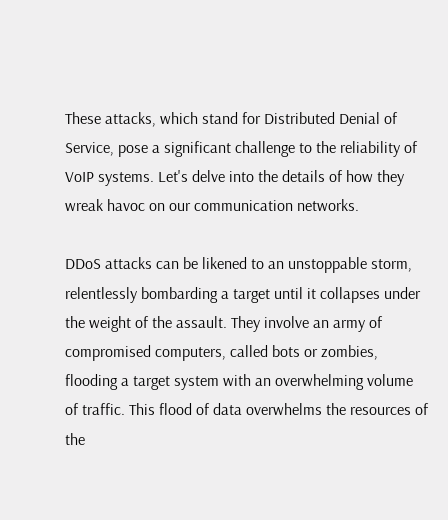These attacks, which stand for Distributed Denial of Service, pose a significant challenge to the reliability of VoIP systems. Let's delve into the details of how they wreak havoc on our communication networks.

DDoS attacks can be likened to an unstoppable storm, relentlessly bombarding a target until it collapses under the weight of the assault. They involve an army of compromised computers, called bots or zombies, flooding a target system with an overwhelming volume of traffic. This flood of data overwhelms the resources of the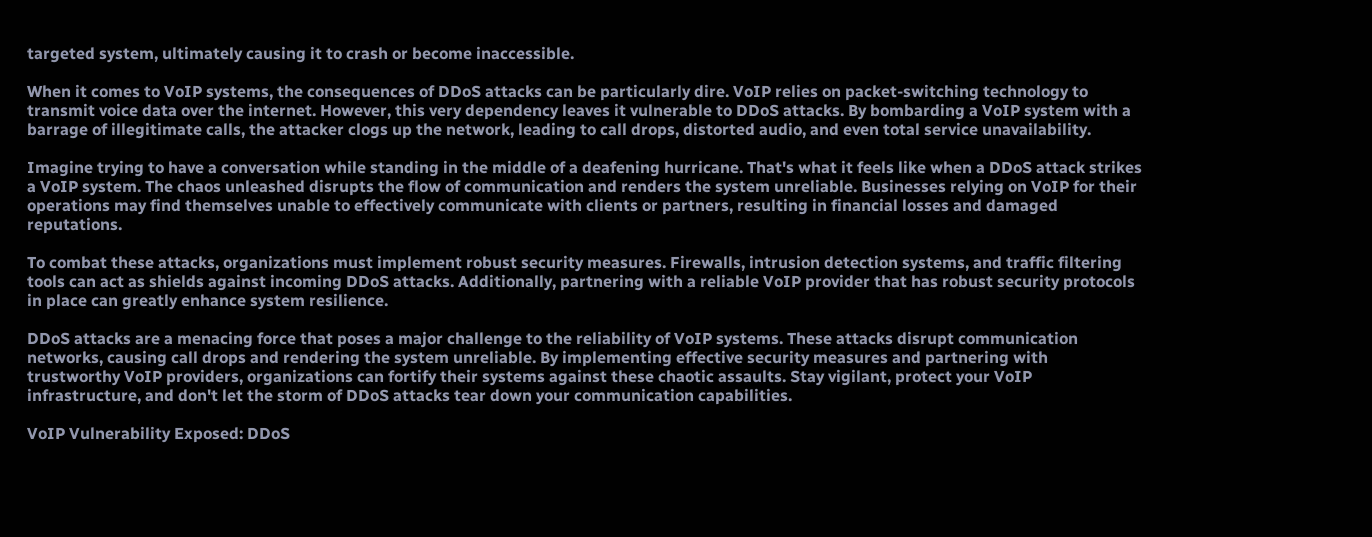targeted system, ultimately causing it to crash or become inaccessible.

When it comes to VoIP systems, the consequences of DDoS attacks can be particularly dire. VoIP relies on packet-switching technology to transmit voice data over the internet. However, this very dependency leaves it vulnerable to DDoS attacks. By bombarding a VoIP system with a barrage of illegitimate calls, the attacker clogs up the network, leading to call drops, distorted audio, and even total service unavailability.

Imagine trying to have a conversation while standing in the middle of a deafening hurricane. That's what it feels like when a DDoS attack strikes a VoIP system. The chaos unleashed disrupts the flow of communication and renders the system unreliable. Businesses relying on VoIP for their operations may find themselves unable to effectively communicate with clients or partners, resulting in financial losses and damaged reputations.

To combat these attacks, organizations must implement robust security measures. Firewalls, intrusion detection systems, and traffic filtering tools can act as shields against incoming DDoS attacks. Additionally, partnering with a reliable VoIP provider that has robust security protocols in place can greatly enhance system resilience.

DDoS attacks are a menacing force that poses a major challenge to the reliability of VoIP systems. These attacks disrupt communication networks, causing call drops and rendering the system unreliable. By implementing effective security measures and partnering with trustworthy VoIP providers, organizations can fortify their systems against these chaotic assaults. Stay vigilant, protect your VoIP infrastructure, and don't let the storm of DDoS attacks tear down your communication capabilities.

VoIP Vulnerability Exposed: DDoS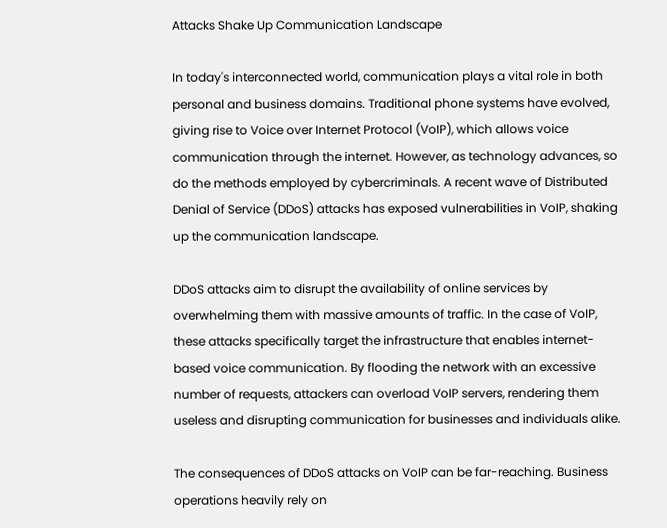Attacks Shake Up Communication Landscape

In today's interconnected world, communication plays a vital role in both personal and business domains. Traditional phone systems have evolved, giving rise to Voice over Internet Protocol (VoIP), which allows voice communication through the internet. However, as technology advances, so do the methods employed by cybercriminals. A recent wave of Distributed Denial of Service (DDoS) attacks has exposed vulnerabilities in VoIP, shaking up the communication landscape.

DDoS attacks aim to disrupt the availability of online services by overwhelming them with massive amounts of traffic. In the case of VoIP, these attacks specifically target the infrastructure that enables internet-based voice communication. By flooding the network with an excessive number of requests, attackers can overload VoIP servers, rendering them useless and disrupting communication for businesses and individuals alike.

The consequences of DDoS attacks on VoIP can be far-reaching. Business operations heavily rely on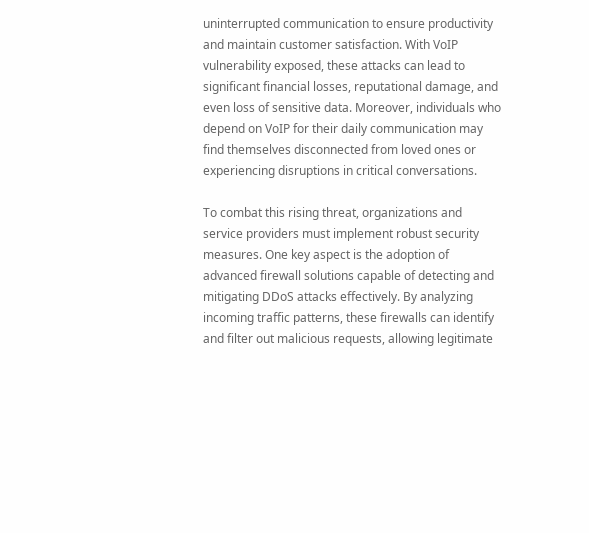uninterrupted communication to ensure productivity and maintain customer satisfaction. With VoIP vulnerability exposed, these attacks can lead to significant financial losses, reputational damage, and even loss of sensitive data. Moreover, individuals who depend on VoIP for their daily communication may find themselves disconnected from loved ones or experiencing disruptions in critical conversations.

To combat this rising threat, organizations and service providers must implement robust security measures. One key aspect is the adoption of advanced firewall solutions capable of detecting and mitigating DDoS attacks effectively. By analyzing incoming traffic patterns, these firewalls can identify and filter out malicious requests, allowing legitimate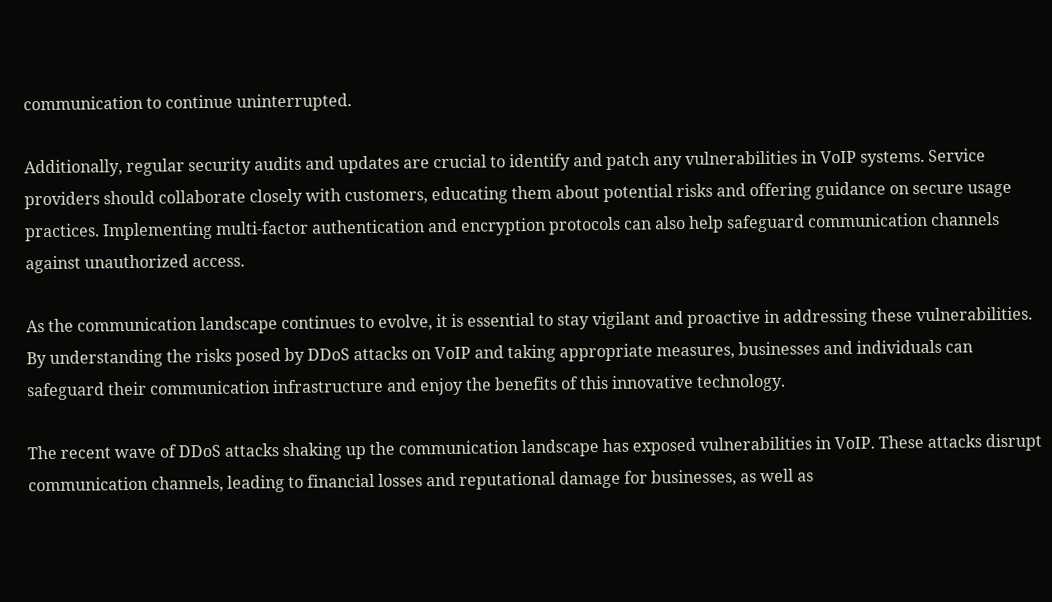communication to continue uninterrupted.

Additionally, regular security audits and updates are crucial to identify and patch any vulnerabilities in VoIP systems. Service providers should collaborate closely with customers, educating them about potential risks and offering guidance on secure usage practices. Implementing multi-factor authentication and encryption protocols can also help safeguard communication channels against unauthorized access.

As the communication landscape continues to evolve, it is essential to stay vigilant and proactive in addressing these vulnerabilities. By understanding the risks posed by DDoS attacks on VoIP and taking appropriate measures, businesses and individuals can safeguard their communication infrastructure and enjoy the benefits of this innovative technology.

The recent wave of DDoS attacks shaking up the communication landscape has exposed vulnerabilities in VoIP. These attacks disrupt communication channels, leading to financial losses and reputational damage for businesses, as well as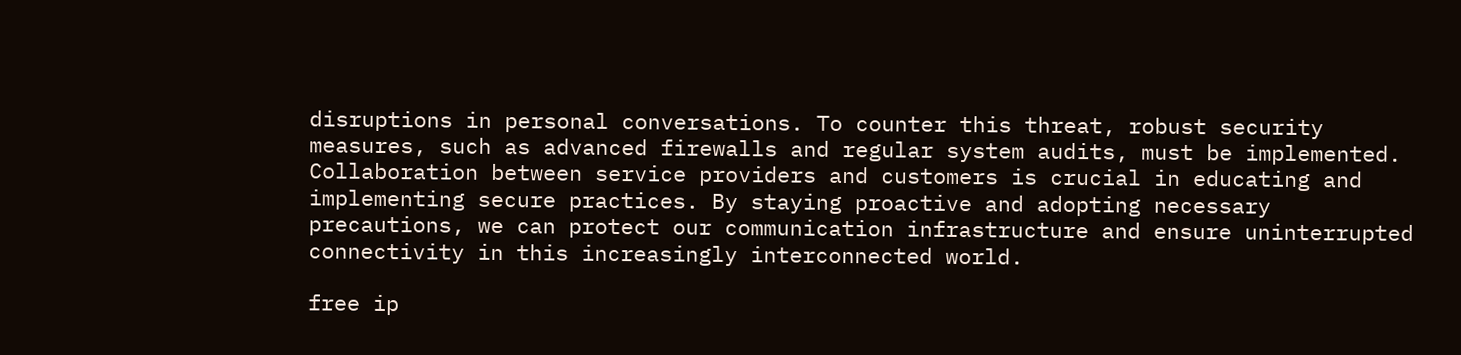disruptions in personal conversations. To counter this threat, robust security measures, such as advanced firewalls and regular system audits, must be implemented. Collaboration between service providers and customers is crucial in educating and implementing secure practices. By staying proactive and adopting necessary precautions, we can protect our communication infrastructure and ensure uninterrupted connectivity in this increasingly interconnected world.

free ip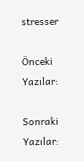stresser

Önceki Yazılar:

Sonraki Yazılar: